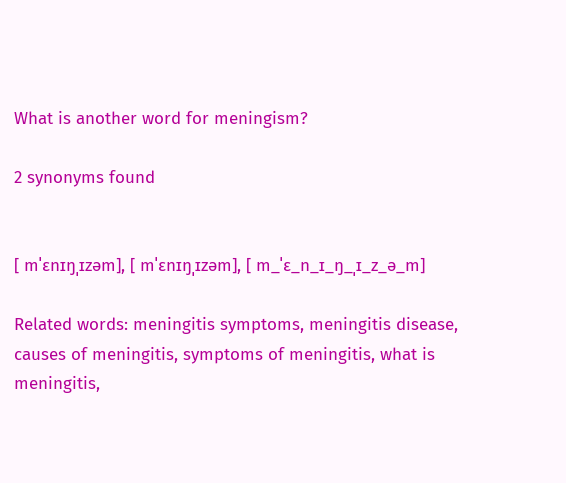What is another word for meningism?

2 synonyms found


[ mˈɛnɪŋˌɪzəm], [ mˈɛnɪŋˌɪzəm], [ m_ˈɛ_n_ɪ_ŋ_ˌɪ_z_ə_m]

Related words: meningitis symptoms, meningitis disease, causes of meningitis, symptoms of meningitis, what is meningitis,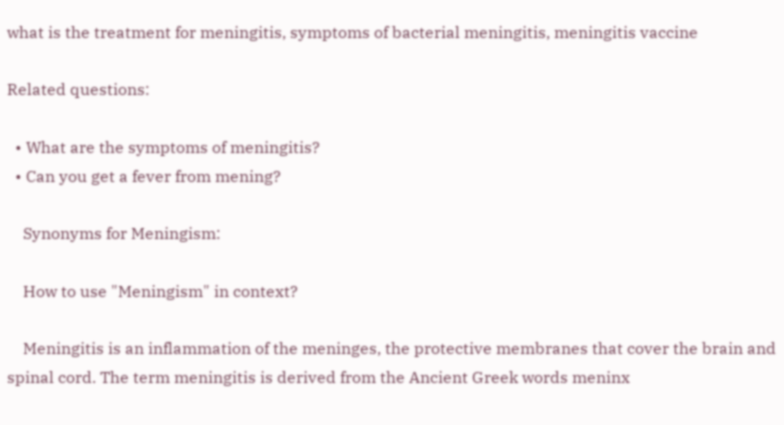what is the treatment for meningitis, symptoms of bacterial meningitis, meningitis vaccine

Related questions:

  • What are the symptoms of meningitis?
  • Can you get a fever from mening?

    Synonyms for Meningism:

    How to use "Meningism" in context?

    Meningitis is an inflammation of the meninges, the protective membranes that cover the brain and spinal cord. The term meningitis is derived from the Ancient Greek words meninx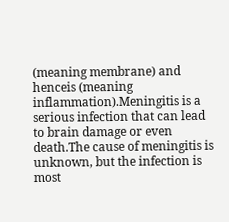(meaning membrane) and henceis (meaning inflammation).Meningitis is a serious infection that can lead to brain damage or even death.The cause of meningitis is unknown, but the infection is most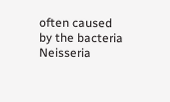often caused by the bacteria Neisseria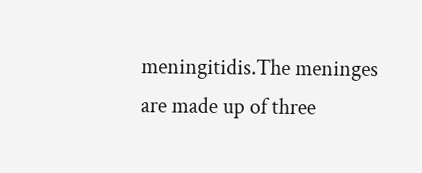meningitidis.The meninges are made up of three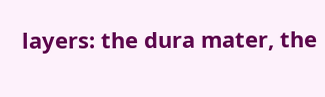layers: the dura mater, the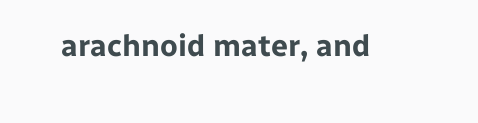arachnoid mater, and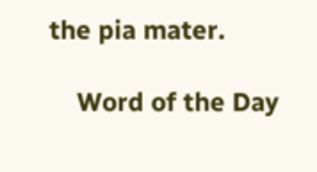the pia mater.

    Word of the Day